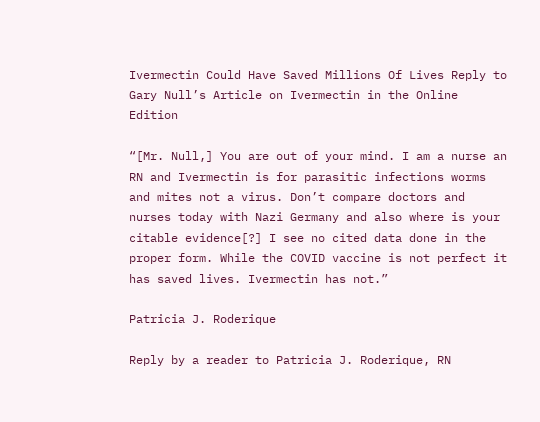Ivermectin Could Have Saved Millions Of Lives Reply to Gary Null’s Article on Ivermectin in the Online Edition

“[Mr. Null,] You are out of your mind. I am a nurse an RN and Ivermectin is for parasitic infections worms and mites not a virus. Don’t compare doctors and nurses today with Nazi Germany and also where is your citable evidence[?] I see no cited data done in the proper form. While the COVID vaccine is not perfect it has saved lives. Ivermectin has not.”

Patricia J. Roderique

Reply by a reader to Patricia J. Roderique, RN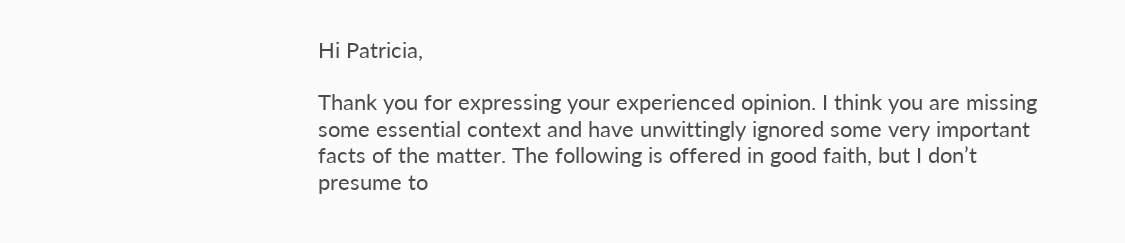Hi Patricia,

Thank you for expressing your experienced opinion. I think you are missing some essential context and have unwittingly ignored some very important facts of the matter. The following is offered in good faith, but I don’t presume to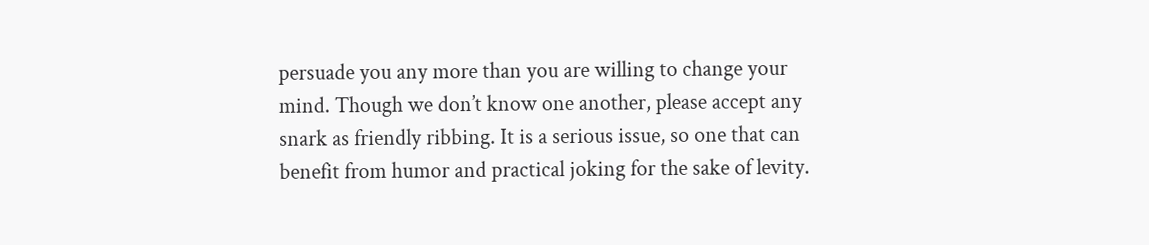persuade you any more than you are willing to change your mind. Though we don’t know one another, please accept any snark as friendly ribbing. It is a serious issue, so one that can benefit from humor and practical joking for the sake of levity.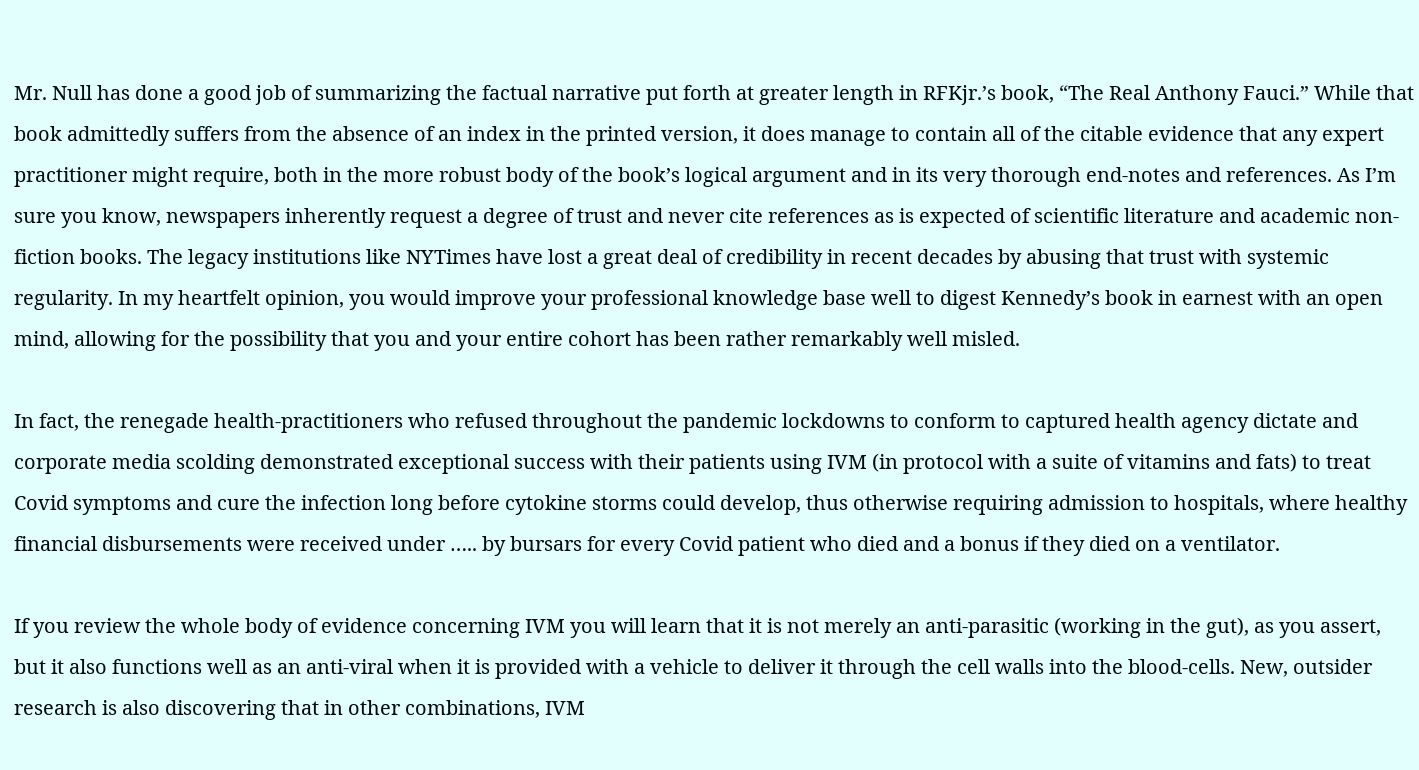Mr. Null has done a good job of summarizing the factual narrative put forth at greater length in RFKjr.’s book, “The Real Anthony Fauci.” While that book admittedly suffers from the absence of an index in the printed version, it does manage to contain all of the citable evidence that any expert practitioner might require, both in the more robust body of the book’s logical argument and in its very thorough end-notes and references. As I’m sure you know, newspapers inherently request a degree of trust and never cite references as is expected of scientific literature and academic non-fiction books. The legacy institutions like NYTimes have lost a great deal of credibility in recent decades by abusing that trust with systemic regularity. In my heartfelt opinion, you would improve your professional knowledge base well to digest Kennedy’s book in earnest with an open mind, allowing for the possibility that you and your entire cohort has been rather remarkably well misled.

In fact, the renegade health-practitioners who refused throughout the pandemic lockdowns to conform to captured health agency dictate and corporate media scolding demonstrated exceptional success with their patients using IVM (in protocol with a suite of vitamins and fats) to treat Covid symptoms and cure the infection long before cytokine storms could develop, thus otherwise requiring admission to hospitals, where healthy financial disbursements were received under ….. by bursars for every Covid patient who died and a bonus if they died on a ventilator.

If you review the whole body of evidence concerning IVM you will learn that it is not merely an anti-parasitic (working in the gut), as you assert, but it also functions well as an anti-viral when it is provided with a vehicle to deliver it through the cell walls into the blood-cells. New, outsider research is also discovering that in other combinations, IVM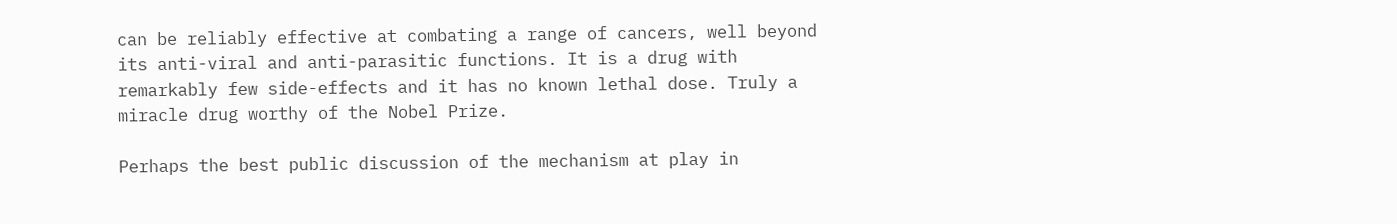can be reliably effective at combating a range of cancers, well beyond its anti-viral and anti-parasitic functions. It is a drug with remarkably few side-effects and it has no known lethal dose. Truly a miracle drug worthy of the Nobel Prize.

Perhaps the best public discussion of the mechanism at play in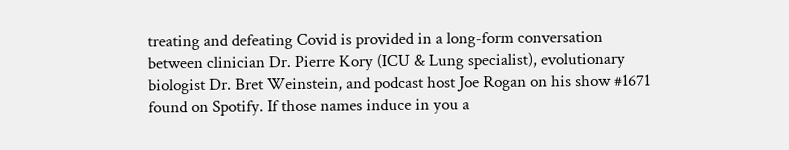treating and defeating Covid is provided in a long-form conversation between clinician Dr. Pierre Kory (ICU & Lung specialist), evolutionary biologist Dr. Bret Weinstein, and podcast host Joe Rogan on his show #1671 found on Spotify. If those names induce in you a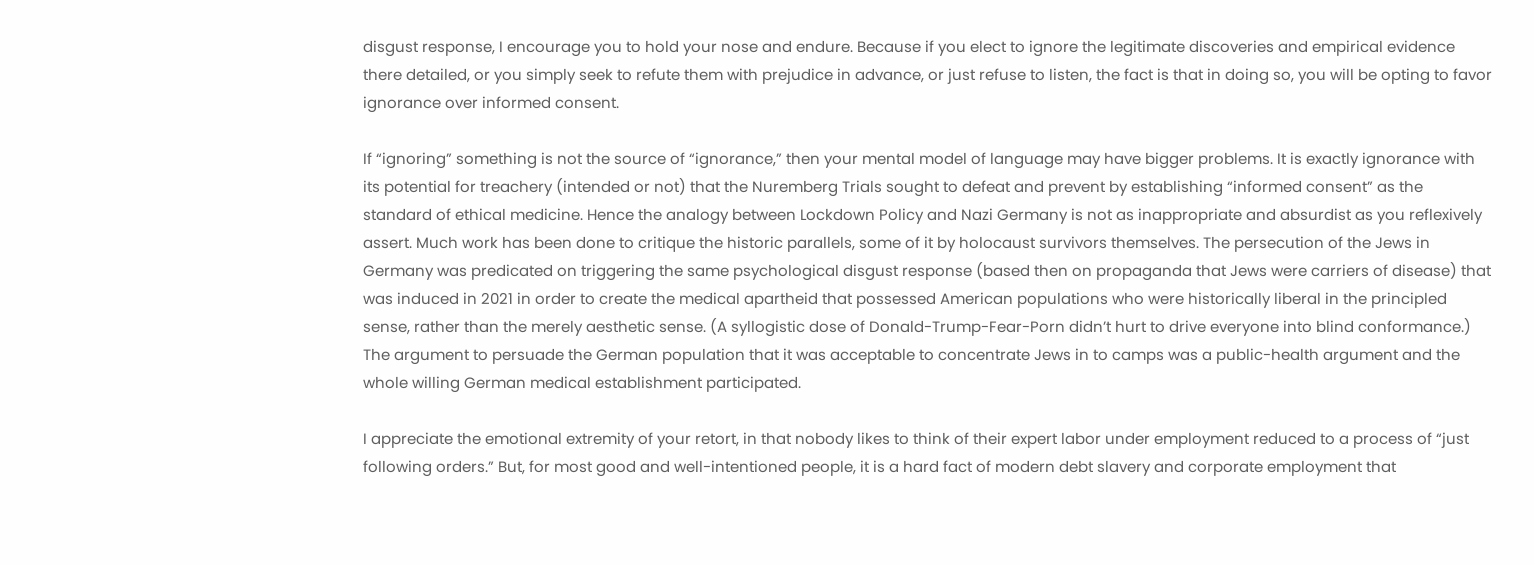disgust response, I encourage you to hold your nose and endure. Because if you elect to ignore the legitimate discoveries and empirical evidence there detailed, or you simply seek to refute them with prejudice in advance, or just refuse to listen, the fact is that in doing so, you will be opting to favor ignorance over informed consent.

If “ignoring” something is not the source of “ignorance,” then your mental model of language may have bigger problems. It is exactly ignorance with its potential for treachery (intended or not) that the Nuremberg Trials sought to defeat and prevent by establishing “informed consent” as the standard of ethical medicine. Hence the analogy between Lockdown Policy and Nazi Germany is not as inappropriate and absurdist as you reflexively assert. Much work has been done to critique the historic parallels, some of it by holocaust survivors themselves. The persecution of the Jews in Germany was predicated on triggering the same psychological disgust response (based then on propaganda that Jews were carriers of disease) that was induced in 2021 in order to create the medical apartheid that possessed American populations who were historically liberal in the principled sense, rather than the merely aesthetic sense. (A syllogistic dose of Donald-Trump-Fear-Porn didn’t hurt to drive everyone into blind conformance.) The argument to persuade the German population that it was acceptable to concentrate Jews in to camps was a public-health argument and the whole willing German medical establishment participated.

I appreciate the emotional extremity of your retort, in that nobody likes to think of their expert labor under employment reduced to a process of “just following orders.” But, for most good and well-intentioned people, it is a hard fact of modern debt slavery and corporate employment that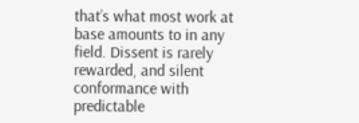that’s what most work at base amounts to in any field. Dissent is rarely rewarded, and silent conformance with predictable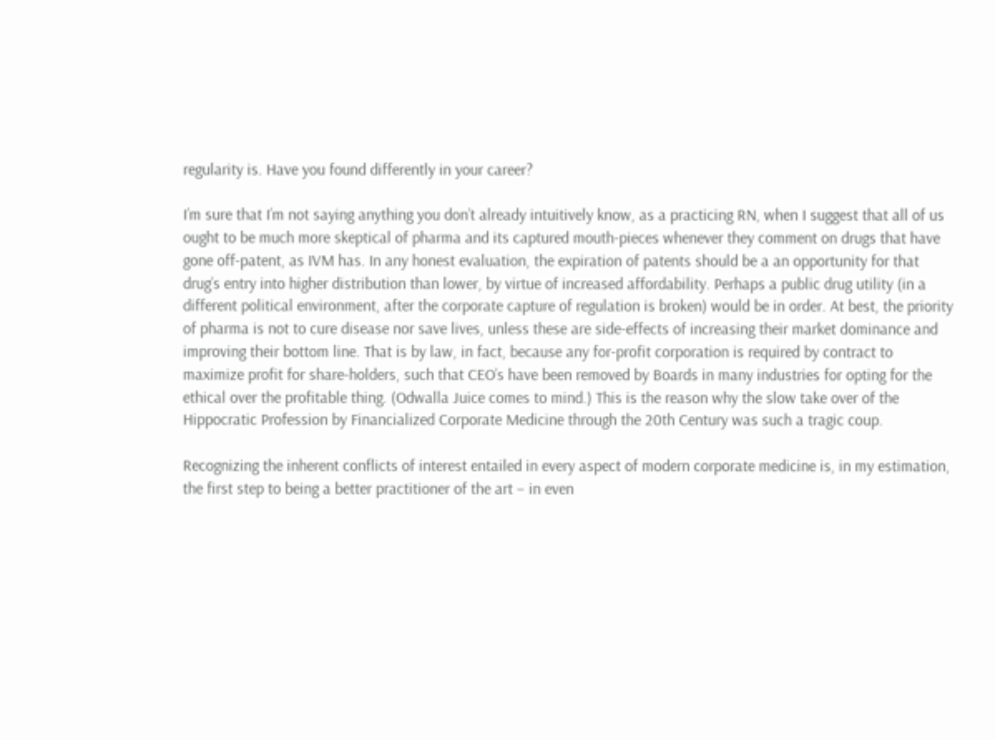regularity is. Have you found differently in your career?

I’m sure that I’m not saying anything you don’t already intuitively know, as a practicing RN, when I suggest that all of us ought to be much more skeptical of pharma and its captured mouth-pieces whenever they comment on drugs that have gone off-patent, as IVM has. In any honest evaluation, the expiration of patents should be a an opportunity for that drug’s entry into higher distribution than lower, by virtue of increased affordability. Perhaps a public drug utility (in a different political environment, after the corporate capture of regulation is broken) would be in order. At best, the priority of pharma is not to cure disease nor save lives, unless these are side-effects of increasing their market dominance and improving their bottom line. That is by law, in fact, because any for-profit corporation is required by contract to maximize profit for share-holders, such that CEO’s have been removed by Boards in many industries for opting for the ethical over the profitable thing. (Odwalla Juice comes to mind.) This is the reason why the slow take over of the Hippocratic Profession by Financialized Corporate Medicine through the 20th Century was such a tragic coup.

Recognizing the inherent conflicts of interest entailed in every aspect of modern corporate medicine is, in my estimation, the first step to being a better practitioner of the art – in even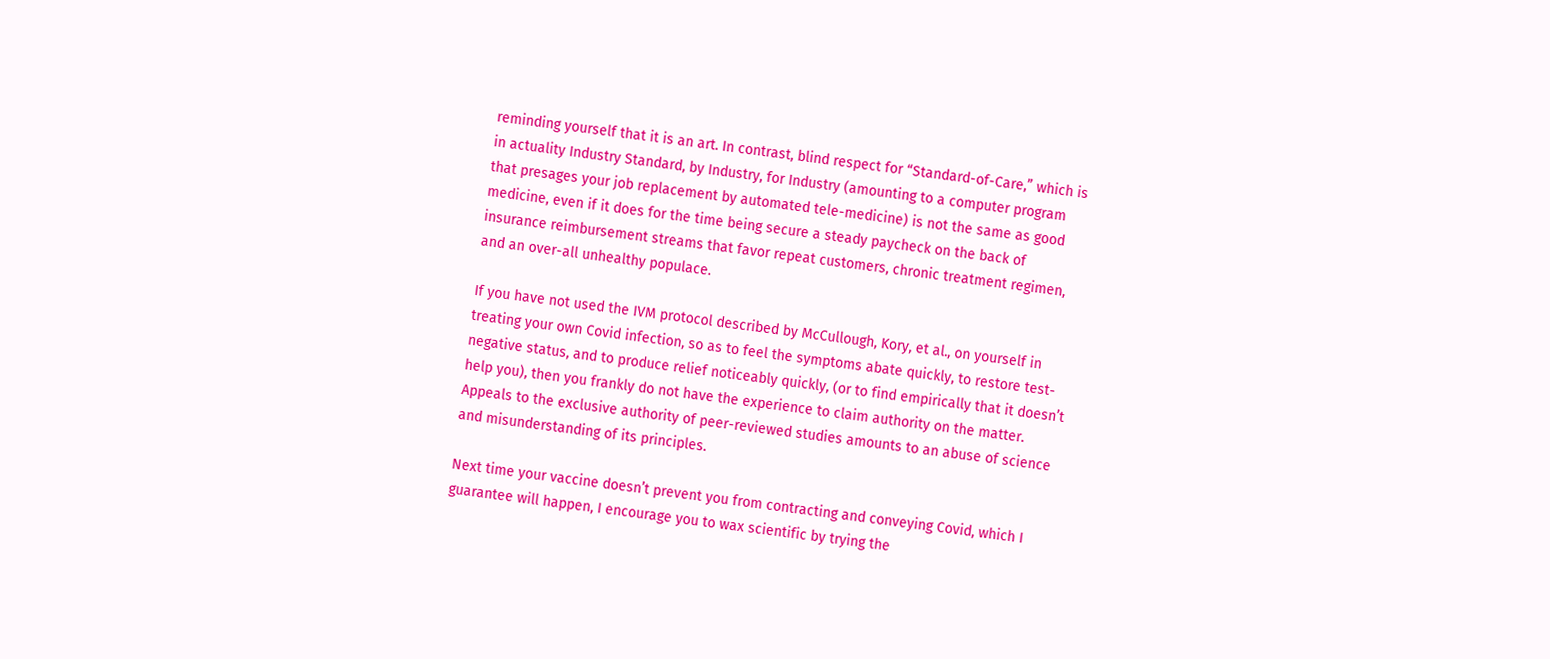reminding yourself that it is an art. In contrast, blind respect for “Standard-of-Care,” which is in actuality Industry Standard, by Industry, for Industry (amounting to a computer program that presages your job replacement by automated tele-medicine) is not the same as good medicine, even if it does for the time being secure a steady paycheck on the back of insurance reimbursement streams that favor repeat customers, chronic treatment regimen, and an over-all unhealthy populace.

If you have not used the IVM protocol described by McCullough, Kory, et al., on yourself in treating your own Covid infection, so as to feel the symptoms abate quickly, to restore test-negative status, and to produce relief noticeably quickly, (or to find empirically that it doesn’t help you), then you frankly do not have the experience to claim authority on the matter. Appeals to the exclusive authority of peer-reviewed studies amounts to an abuse of science and misunderstanding of its principles.

Next time your vaccine doesn’t prevent you from contracting and conveying Covid, which I guarantee will happen, I encourage you to wax scientific by trying the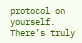protocol on yourself. There’s truly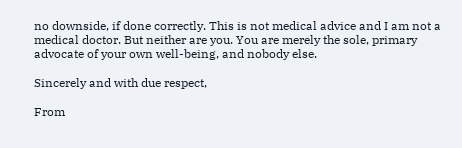no downside, if done correctly. This is not medical advice and I am not a medical doctor. But neither are you. You are merely the sole, primary advocate of your own well-being, and nobody else.

Sincerely and with due respect,

From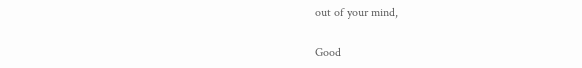out of your mind,

Good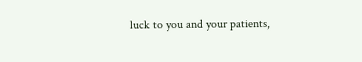luck to you and your patients,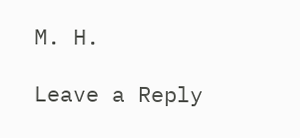M. H.

Leave a Reply